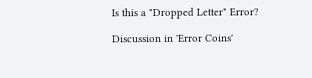Is this a "Dropped Letter" Error?

Discussion in 'Error Coins'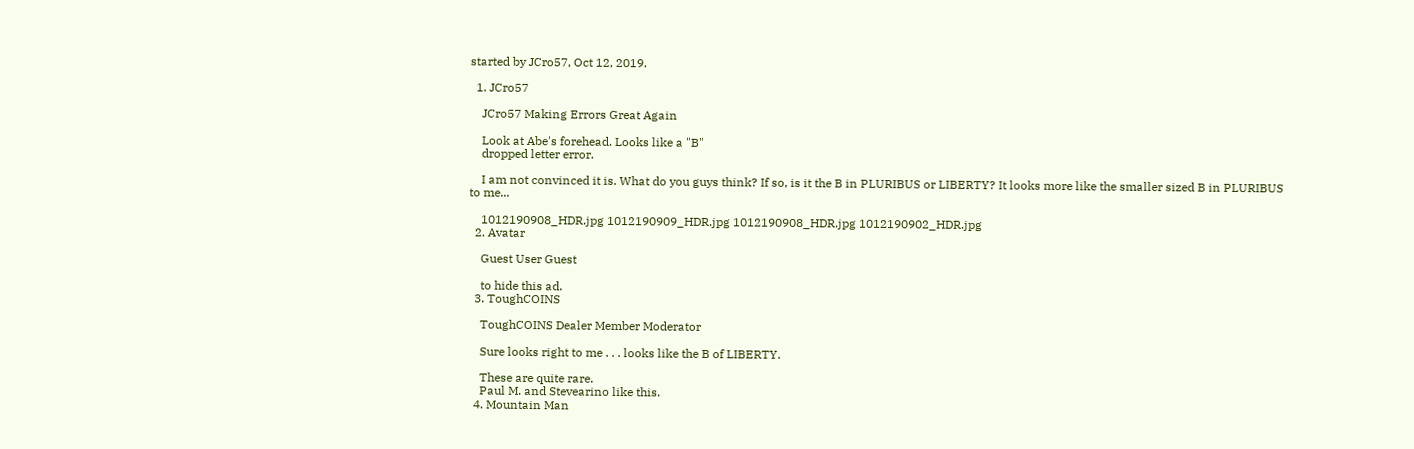started by JCro57, Oct 12, 2019.

  1. JCro57

    JCro57 Making Errors Great Again

    Look at Abe's forehead. Looks like a "B"
    dropped letter error.

    I am not convinced it is. What do you guys think? If so, is it the B in PLURIBUS or LIBERTY? It looks more like the smaller sized B in PLURIBUS to me...

    1012190908_HDR.jpg 1012190909_HDR.jpg 1012190908_HDR.jpg 1012190902_HDR.jpg
  2. Avatar

    Guest User Guest

    to hide this ad.
  3. ToughCOINS

    ToughCOINS Dealer Member Moderator

    Sure looks right to me . . . looks like the B of LIBERTY.

    These are quite rare.
    Paul M. and Stevearino like this.
  4. Mountain Man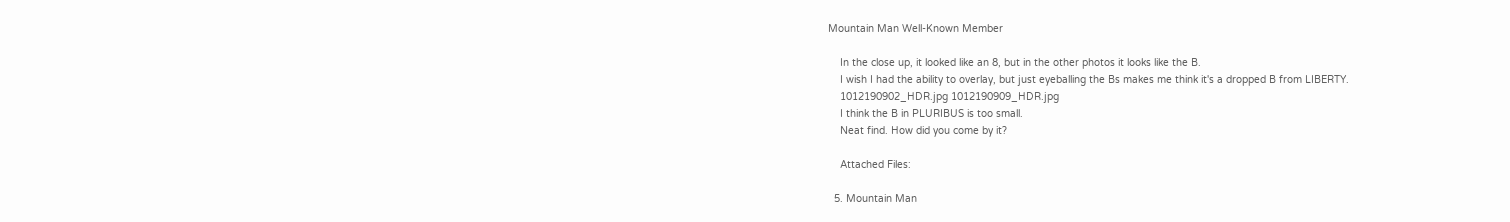Mountain Man Well-Known Member

    In the close up, it looked like an 8, but in the other photos it looks like the B.
    I wish I had the ability to overlay, but just eyeballing the Bs makes me think it's a dropped B from LIBERTY.
    1012190902_HDR.jpg 1012190909_HDR.jpg
    I think the B in PLURIBUS is too small.
    Neat find. How did you come by it?

    Attached Files:

  5. Mountain Man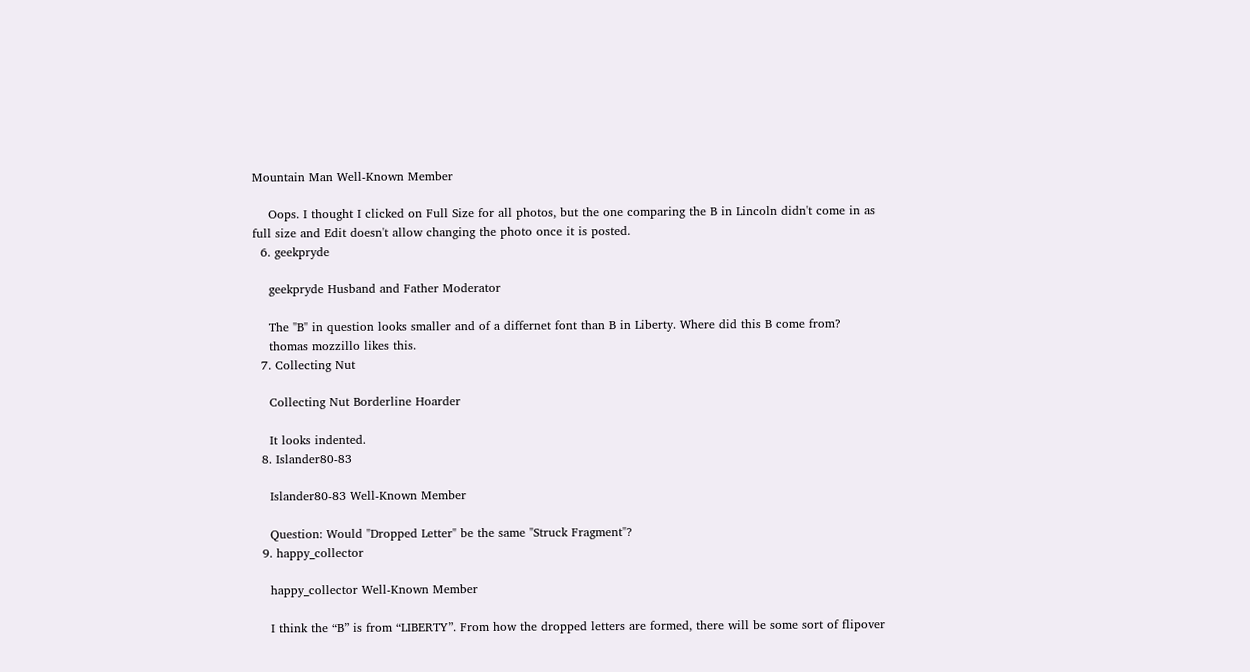Mountain Man Well-Known Member

    Oops. I thought I clicked on Full Size for all photos, but the one comparing the B in Lincoln didn't come in as full size and Edit doesn't allow changing the photo once it is posted.
  6. geekpryde

    geekpryde Husband and Father Moderator

    The "B" in question looks smaller and of a differnet font than B in Liberty. Where did this B come from?
    thomas mozzillo likes this.
  7. Collecting Nut

    Collecting Nut Borderline Hoarder

    It looks indented.
  8. Islander80-83

    Islander80-83 Well-Known Member

    Question: Would "Dropped Letter" be the same "Struck Fragment"?
  9. happy_collector

    happy_collector Well-Known Member

    I think the “B” is from “LIBERTY”. From how the dropped letters are formed, there will be some sort of flipover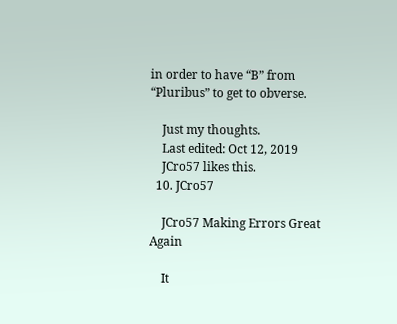in order to have “B” from “Pluribus” to get to obverse.

    Just my thoughts.
    Last edited: Oct 12, 2019
    JCro57 likes this.
  10. JCro57

    JCro57 Making Errors Great Again

    It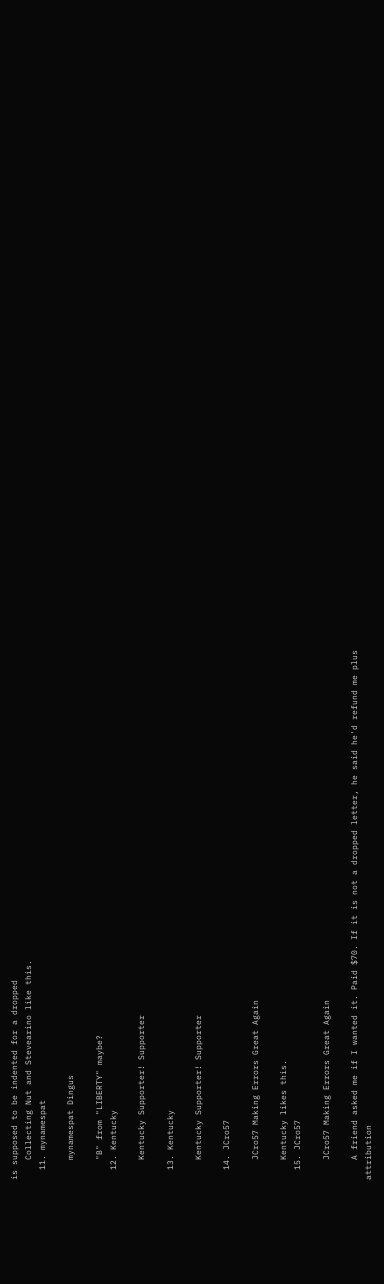is supposed to be indented for a dropped
    Collecting Nut and Stevearino like this.
  11. mynamespat

    mynamespat Dingus

    "B" from "LIBERTY" maybe?
  12. Kentucky

    Kentucky Supporter! Supporter

  13. Kentucky

    Kentucky Supporter! Supporter

  14. JCro57

    JCro57 Making Errors Great Again

    Kentucky likes this.
  15. JCro57

    JCro57 Making Errors Great Again

    A friend asked me if I wanted it. Paid $70. If it is not a dropped letter, he said he'd refund me plus attribution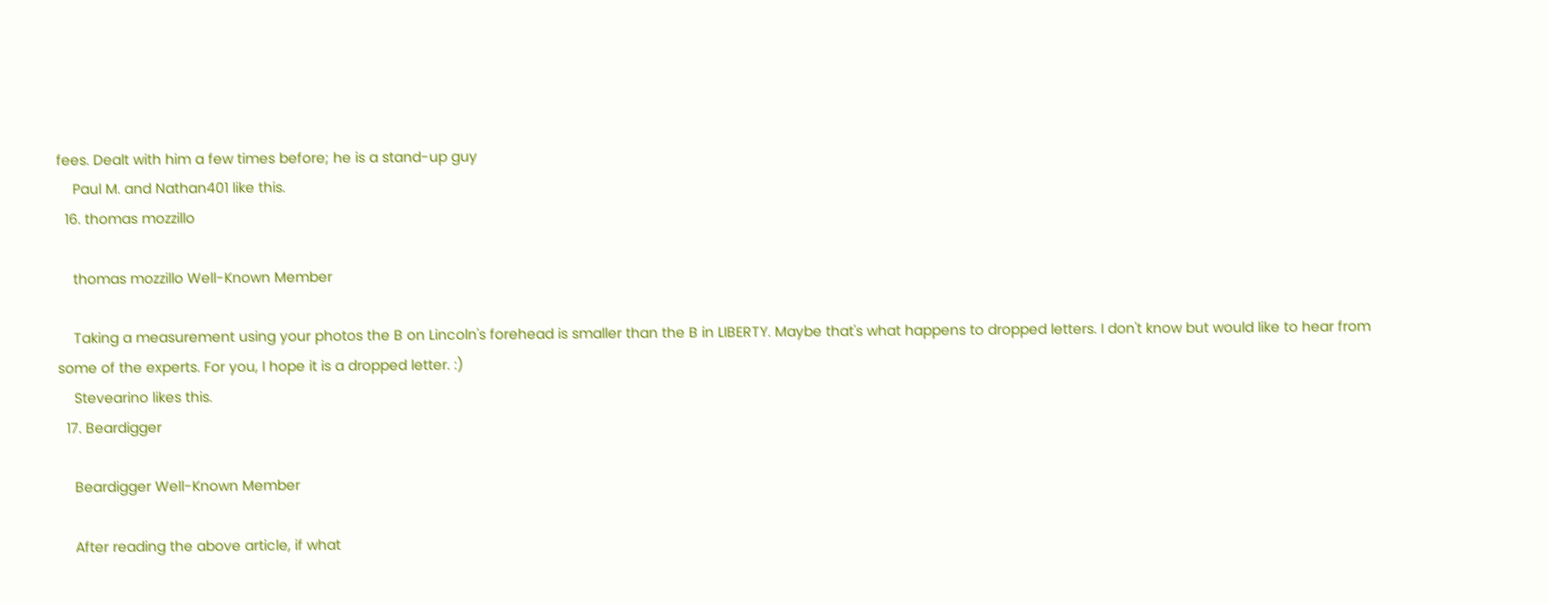fees. Dealt with him a few times before; he is a stand-up guy
    Paul M. and Nathan401 like this.
  16. thomas mozzillo

    thomas mozzillo Well-Known Member

    Taking a measurement using your photos the B on Lincoln's forehead is smaller than the B in LIBERTY. Maybe that's what happens to dropped letters. I don't know but would like to hear from some of the experts. For you, I hope it is a dropped letter. :)
    Stevearino likes this.
  17. Beardigger

    Beardigger Well-Known Member

    After reading the above article, if what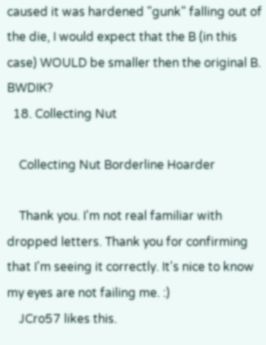caused it was hardened "gunk" falling out of the die, I would expect that the B (in this case) WOULD be smaller then the original B. BWDIK?
  18. Collecting Nut

    Collecting Nut Borderline Hoarder

    Thank you. I'm not real familiar with dropped letters. Thank you for confirming that I'm seeing it correctly. It's nice to know my eyes are not failing me. :)
    JCro57 likes this.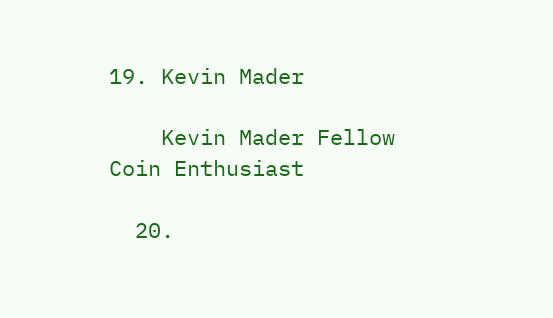19. Kevin Mader

    Kevin Mader Fellow Coin Enthusiast

  20.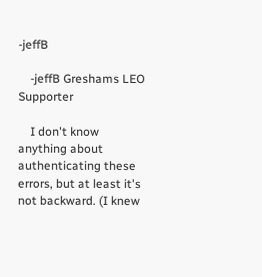-jeffB

    -jeffB Greshams LEO Supporter

    I don't know anything about authenticating these errors, but at least it's not backward. (I knew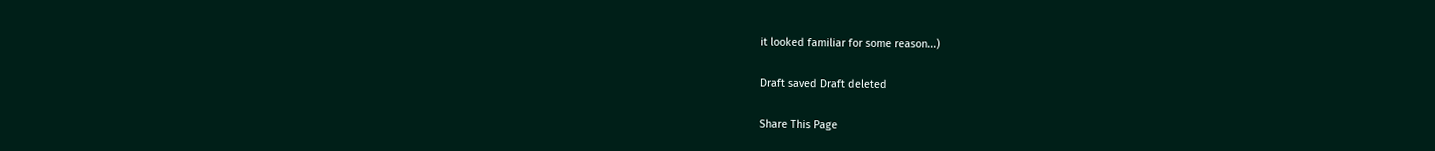it looked familiar for some reason...)

Draft saved Draft deleted

Share This Page